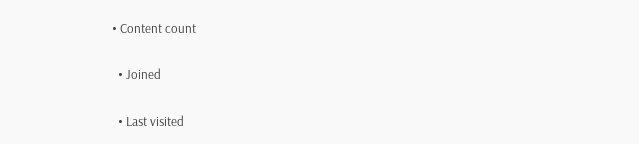• Content count

  • Joined

  • Last visited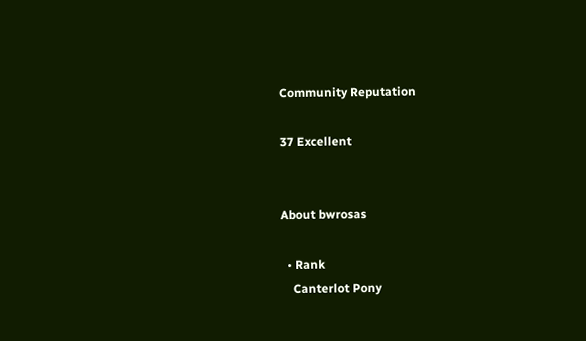Community Reputation

37 Excellent


About bwrosas

  • Rank
    Canterlot Pony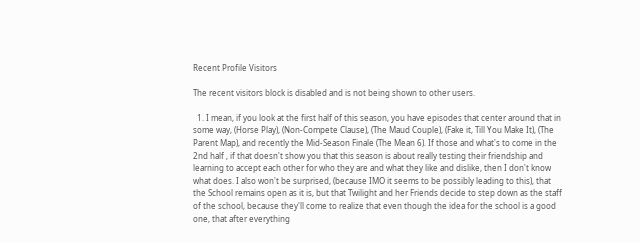Recent Profile Visitors

The recent visitors block is disabled and is not being shown to other users.

  1. I mean, if you look at the first half of this season, you have episodes that center around that in some way, (Horse Play), (Non-Compete Clause), (The Maud Couple), (Fake it, Till You Make It), (The Parent Map), and recently the Mid-Season Finale (The Mean 6). If those and what's to come in the 2nd half , if that doesn't show you that this season is about really testing their friendship and learning to accept each other for who they are and what they like and dislike, then I don't know what does. I also won't be surprised, (because IMO it seems to be possibly leading to this), that the School remains open as it is, but that Twilight and her Friends decide to step down as the staff of the school, because they'll come to realize that even though the idea for the school is a good one, that after everything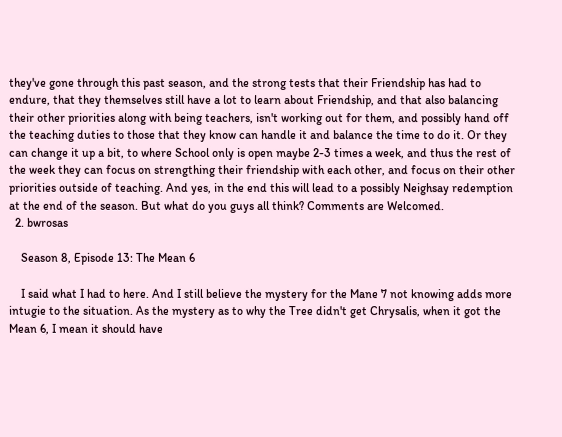they've gone through this past season, and the strong tests that their Friendship has had to endure, that they themselves still have a lot to learn about Friendship, and that also balancing their other priorities along with being teachers, isn't working out for them, and possibly hand off the teaching duties to those that they know can handle it and balance the time to do it. Or they can change it up a bit, to where School only is open maybe 2-3 times a week, and thus the rest of the week they can focus on strengthing their friendship with each other, and focus on their other priorities outside of teaching. And yes, in the end this will lead to a possibly Neighsay redemption at the end of the season. But what do you guys all think? Comments are Welcomed.
  2. bwrosas

    Season 8, Episode 13: The Mean 6

    I said what I had to here. And I still believe the mystery for the Mane 7 not knowing adds more intugie to the situation. As the mystery as to why the Tree didn't get Chrysalis, when it got the Mean 6, I mean it should have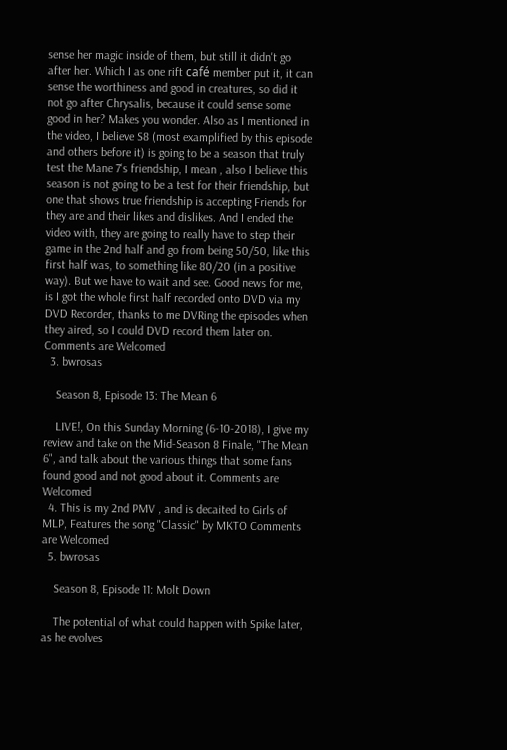sense her magic inside of them, but still it didn't go after her. Which I as one rift café member put it, it can sense the worthiness and good in creatures, so did it not go after Chrysalis, because it could sense some good in her? Makes you wonder. Also as I mentioned in the video, I believe S8 (most examplified by this episode and others before it) is going to be a season that truly test the Mane 7's friendship, I mean , also I believe this season is not going to be a test for their friendship, but one that shows true friendship is accepting Friends for they are and their likes and dislikes. And I ended the video with, they are going to really have to step their game in the 2nd half and go from being 50/50, like this first half was, to something like 80/20 (in a positive way). But we have to wait and see. Good news for me, is I got the whole first half recorded onto DVD via my DVD Recorder, thanks to me DVRing the episodes when they aired, so I could DVD record them later on. Comments are Welcomed
  3. bwrosas

    Season 8, Episode 13: The Mean 6

    LIVE!, On this Sunday Morning (6-10-2018), I give my review and take on the Mid-Season 8 Finale, "The Mean 6", and talk about the various things that some fans found good and not good about it. Comments are Welcomed
  4. This is my 2nd PMV , and is decaited to Girls of MLP, Features the song "Classic" by MKTO Comments are Welcomed
  5. bwrosas

    Season 8, Episode 11: Molt Down

    The potential of what could happen with Spike later, as he evolves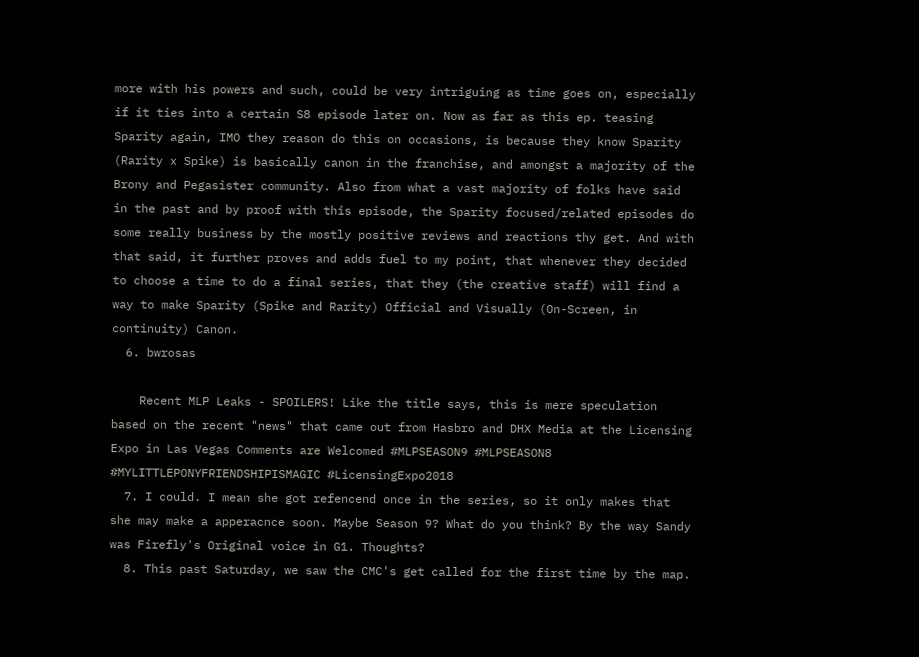more with his powers and such, could be very intriguing as time goes on, especially if it ties into a certain S8 episode later on. Now as far as this ep. teasing Sparity again, IMO they reason do this on occasions, is because they know Sparity (Rarity x Spike) is basically canon in the franchise, and amongst a majority of the Brony and Pegasister community. Also from what a vast majority of folks have said in the past and by proof with this episode, the Sparity focused/related episodes do some really business by the mostly positive reviews and reactions thy get. And with that said, it further proves and adds fuel to my point, that whenever they decided to choose a time to do a final series, that they (the creative staff) will find a way to make Sparity (Spike and Rarity) Official and Visually (On-Screen, in continuity) Canon.
  6. bwrosas

    Recent MLP Leaks - SPOILERS! Like the title says, this is mere speculation based on the recent "news" that came out from Hasbro and DHX Media at the Licensing Expo in Las Vegas Comments are Welcomed #MLPSEASON9 #MLPSEASON8 #MYLITTLEPONYFRIENDSHIPISMAGIC #LicensingExpo2018
  7. I could. I mean she got refencend once in the series, so it only makes that she may make a apperacnce soon. Maybe Season 9? What do you think? By the way Sandy was Firefly's Original voice in G1. Thoughts?
  8. This past Saturday, we saw the CMC's get called for the first time by the map.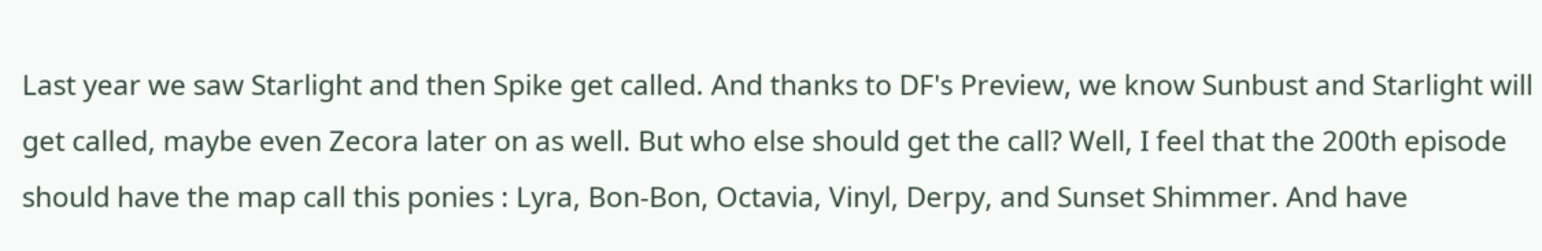Last year we saw Starlight and then Spike get called. And thanks to DF's Preview, we know Sunbust and Starlight will get called, maybe even Zecora later on as well. But who else should get the call? Well, I feel that the 200th episode should have the map call this ponies : Lyra, Bon-Bon, Octavia, Vinyl, Derpy, and Sunset Shimmer. And have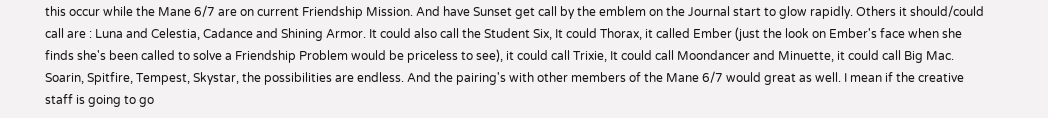this occur while the Mane 6/7 are on current Friendship Mission. And have Sunset get call by the emblem on the Journal start to glow rapidly. Others it should/could call are : Luna and Celestia, Cadance and Shining Armor. It could also call the Student Six, It could Thorax, it called Ember (just the look on Ember's face when she finds she's been called to solve a Friendship Problem would be priceless to see), it could call Trixie, It could call Moondancer and Minuette, it could call Big Mac. Soarin, Spitfire, Tempest, Skystar, the possibilities are endless. And the pairing's with other members of the Mane 6/7 would great as well. I mean if the creative staff is going to go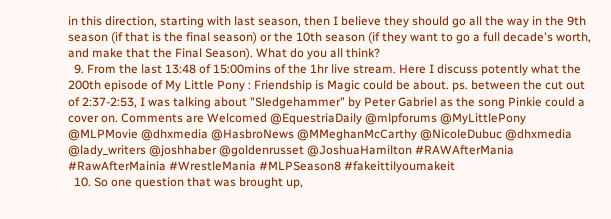in this direction, starting with last season, then I believe they should go all the way in the 9th season (if that is the final season) or the 10th season (if they want to go a full decade's worth, and make that the Final Season). What do you all think?
  9. From the last 13:48 of 15:00mins of the 1hr live stream. Here I discuss potently what the 200th episode of My Little Pony : Friendship is Magic could be about. ps. between the cut out of 2:37-2:53, I was talking about "Sledgehammer" by Peter Gabriel as the song Pinkie could a cover on. Comments are Welcomed @EquestriaDaily @mlpforums @MyLittlePony @MLPMovie @dhxmedia @HasbroNews @MMeghanMcCarthy @NicoleDubuc @dhxmedia @lady_writers @joshhaber @goldenrusset @JoshuaHamilton #RAWAfterMania #RawAfterMainia #WrestleMania #MLPSeason8 #fakeittilyoumakeit
  10. So one question that was brought up,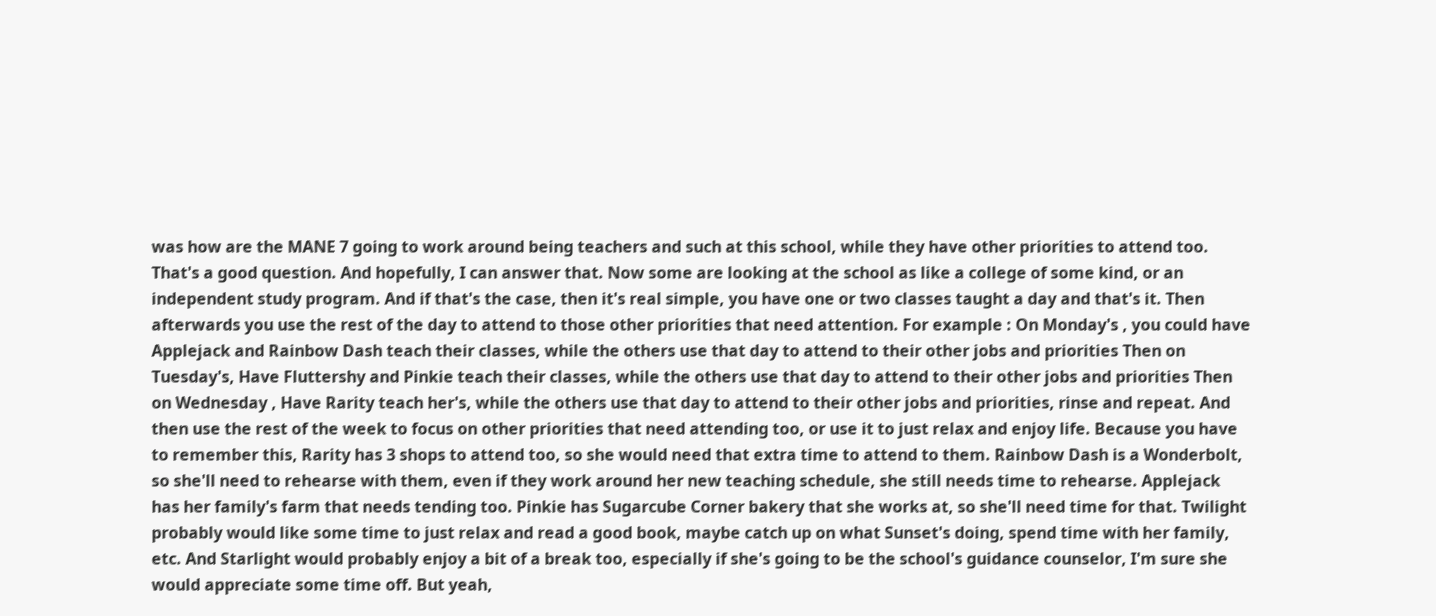was how are the MANE 7 going to work around being teachers and such at this school, while they have other priorities to attend too. That's a good question. And hopefully, I can answer that. Now some are looking at the school as like a college of some kind, or an independent study program. And if that's the case, then it's real simple, you have one or two classes taught a day and that's it. Then afterwards you use the rest of the day to attend to those other priorities that need attention. For example : On Monday's , you could have Applejack and Rainbow Dash teach their classes, while the others use that day to attend to their other jobs and priorities Then on Tuesday's, Have Fluttershy and Pinkie teach their classes, while the others use that day to attend to their other jobs and priorities Then on Wednesday , Have Rarity teach her's, while the others use that day to attend to their other jobs and priorities, rinse and repeat. And then use the rest of the week to focus on other priorities that need attending too, or use it to just relax and enjoy life. Because you have to remember this, Rarity has 3 shops to attend too, so she would need that extra time to attend to them. Rainbow Dash is a Wonderbolt, so she'll need to rehearse with them, even if they work around her new teaching schedule, she still needs time to rehearse. Applejack has her family's farm that needs tending too. Pinkie has Sugarcube Corner bakery that she works at, so she'll need time for that. Twilight probably would like some time to just relax and read a good book, maybe catch up on what Sunset's doing, spend time with her family, etc. And Starlight would probably enjoy a bit of a break too, especially if she's going to be the school's guidance counselor, I'm sure she would appreciate some time off. But yeah,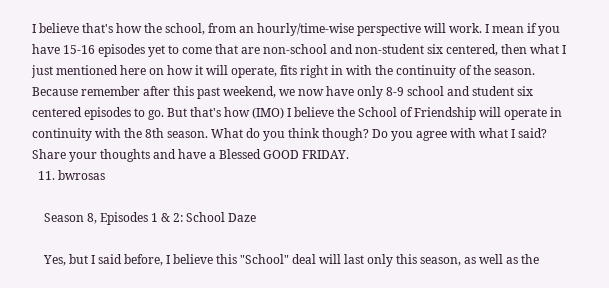I believe that's how the school, from an hourly/time-wise perspective will work. I mean if you have 15-16 episodes yet to come that are non-school and non-student six centered, then what I just mentioned here on how it will operate, fits right in with the continuity of the season. Because remember after this past weekend, we now have only 8-9 school and student six centered episodes to go. But that's how (IMO) I believe the School of Friendship will operate in continuity with the 8th season. What do you think though? Do you agree with what I said? Share your thoughts and have a Blessed GOOD FRIDAY.
  11. bwrosas

    Season 8, Episodes 1 & 2: School Daze

    Yes, but I said before, I believe this "School" deal will last only this season, as well as the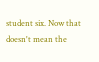student six. Now that doesn't mean the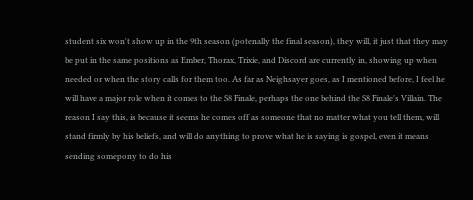student six won't show up in the 9th season (potenally the final season), they will, it just that they may be put in the same positions as Ember, Thorax, Trixie, and Discord are currently in, showing up when needed or when the story calls for them too. As far as Neighsayer goes, as I mentioned before, I feel he will have a major role when it comes to the S8 Finale, perhaps the one behind the S8 Finale's Villain. The reason I say this, is because it seems he comes off as someone that no matter what you tell them, will stand firmly by his beliefs, and will do anything to prove what he is saying is gospel, even it means sending somepony to do his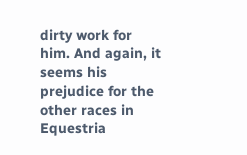dirty work for him. And again, it seems his prejudice for the other races in Equestria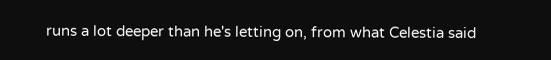runs a lot deeper than he's letting on, from what Celestia said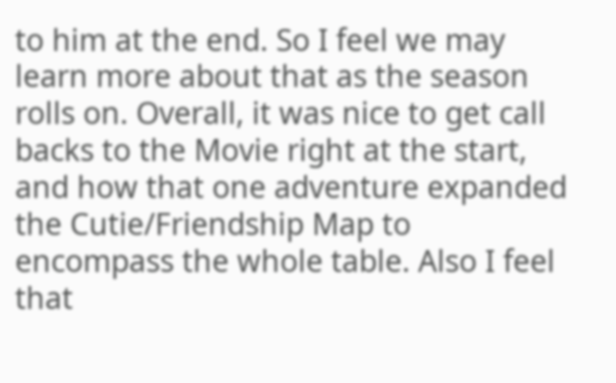to him at the end. So I feel we may learn more about that as the season rolls on. Overall, it was nice to get call backs to the Movie right at the start, and how that one adventure expanded the Cutie/Friendship Map to encompass the whole table. Also I feel that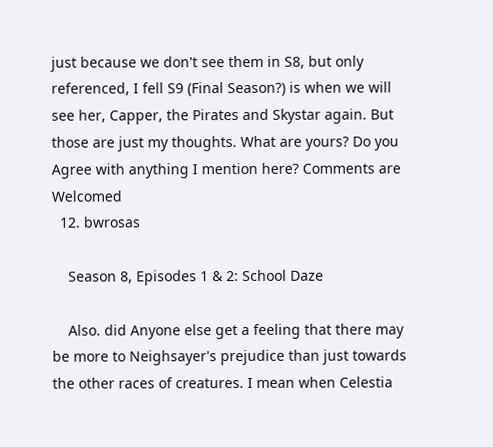just because we don't see them in S8, but only referenced, I fell S9 (Final Season?) is when we will see her, Capper, the Pirates and Skystar again. But those are just my thoughts. What are yours? Do you Agree with anything I mention here? Comments are Welcomed
  12. bwrosas

    Season 8, Episodes 1 & 2: School Daze

    Also. did Anyone else get a feeling that there may be more to Neighsayer's prejudice than just towards the other races of creatures. I mean when Celestia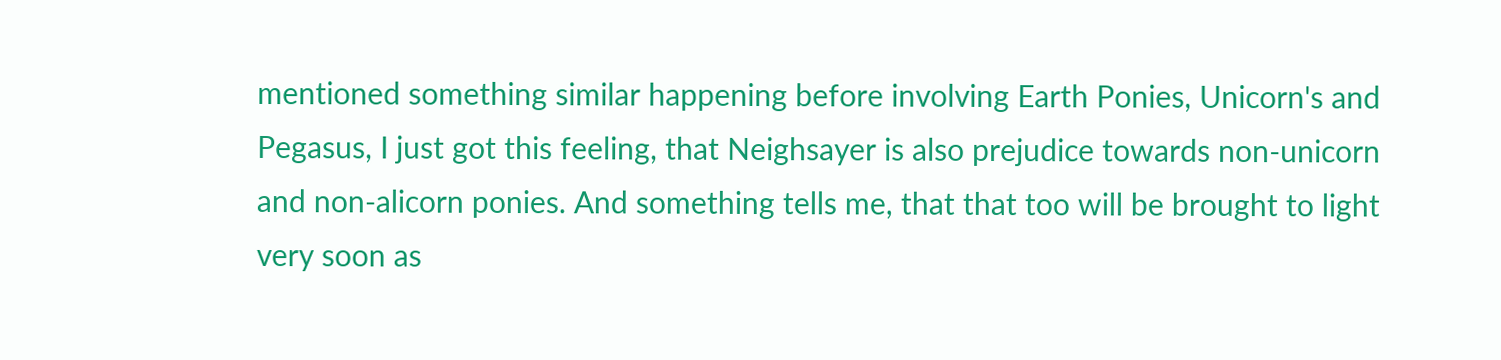mentioned something similar happening before involving Earth Ponies, Unicorn's and Pegasus, I just got this feeling, that Neighsayer is also prejudice towards non-unicorn and non-alicorn ponies. And something tells me, that that too will be brought to light very soon as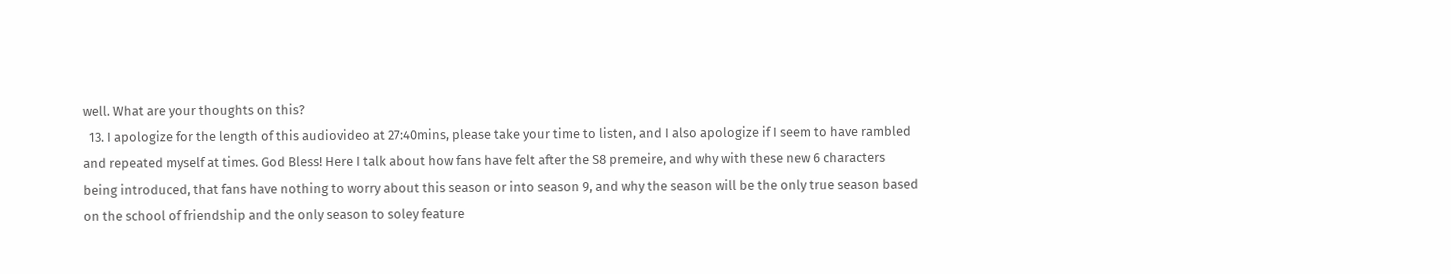well. What are your thoughts on this?
  13. I apologize for the length of this audiovideo at 27:40mins, please take your time to listen, and I also apologize if I seem to have rambled and repeated myself at times. God Bless! Here I talk about how fans have felt after the S8 premeire, and why with these new 6 characters being introduced, that fans have nothing to worry about this season or into season 9, and why the season will be the only true season based on the school of friendship and the only season to soley feature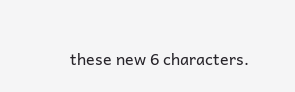these new 6 characters.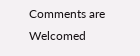Comments are Welcomed